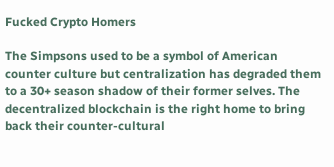Fucked Crypto Homers

The Simpsons used to be a symbol of American counter culture but centralization has degraded them to a 30+ season shadow of their former selves. The decentralized blockchain is the right home to bring back their counter-cultural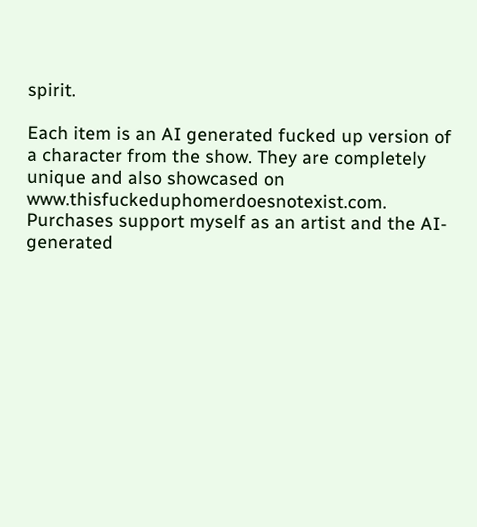spirit.

Each item is an AI generated fucked up version of a character from the show. They are completely unique and also showcased on www.thisfuckeduphomerdoesnotexist.com. Purchases support myself as an artist and the AI-generated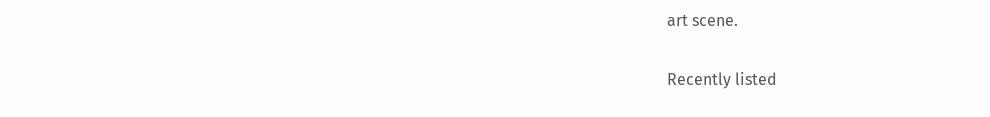art scene.

Recently listed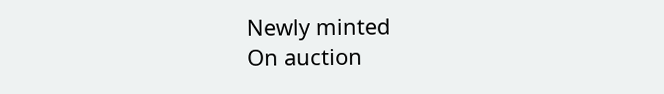Newly minted
On auction